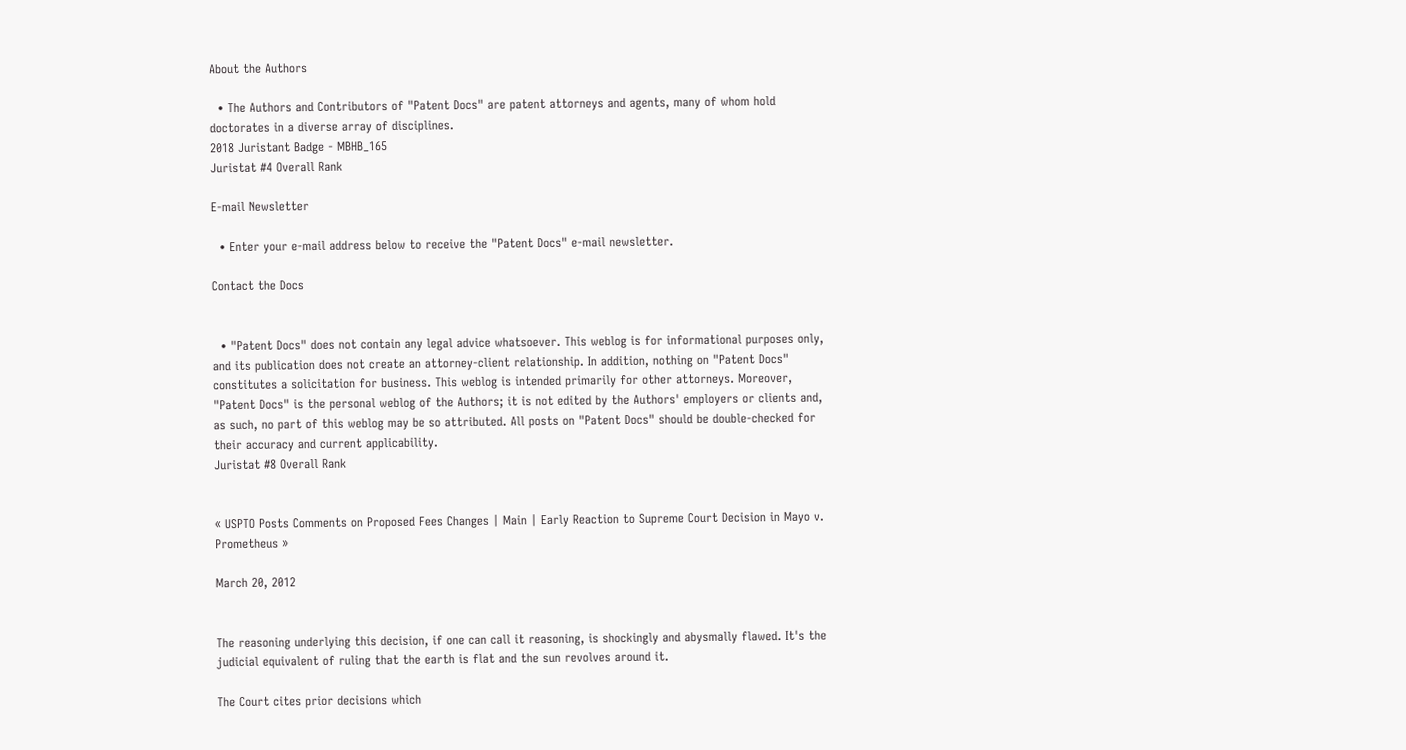About the Authors

  • The Authors and Contributors of "Patent Docs" are patent attorneys and agents, many of whom hold doctorates in a diverse array of disciplines.
2018 Juristant Badge - MBHB_165
Juristat #4 Overall Rank

E-mail Newsletter

  • Enter your e-mail address below to receive the "Patent Docs" e-mail newsletter.

Contact the Docs


  • "Patent Docs" does not contain any legal advice whatsoever. This weblog is for informational purposes only, and its publication does not create an attorney-client relationship. In addition, nothing on "Patent Docs" constitutes a solicitation for business. This weblog is intended primarily for other attorneys. Moreover, "Patent Docs" is the personal weblog of the Authors; it is not edited by the Authors' employers or clients and, as such, no part of this weblog may be so attributed. All posts on "Patent Docs" should be double-checked for their accuracy and current applicability.
Juristat #8 Overall Rank


« USPTO Posts Comments on Proposed Fees Changes | Main | Early Reaction to Supreme Court Decision in Mayo v. Prometheus »

March 20, 2012


The reasoning underlying this decision, if one can call it reasoning, is shockingly and abysmally flawed. It's the judicial equivalent of ruling that the earth is flat and the sun revolves around it.

The Court cites prior decisions which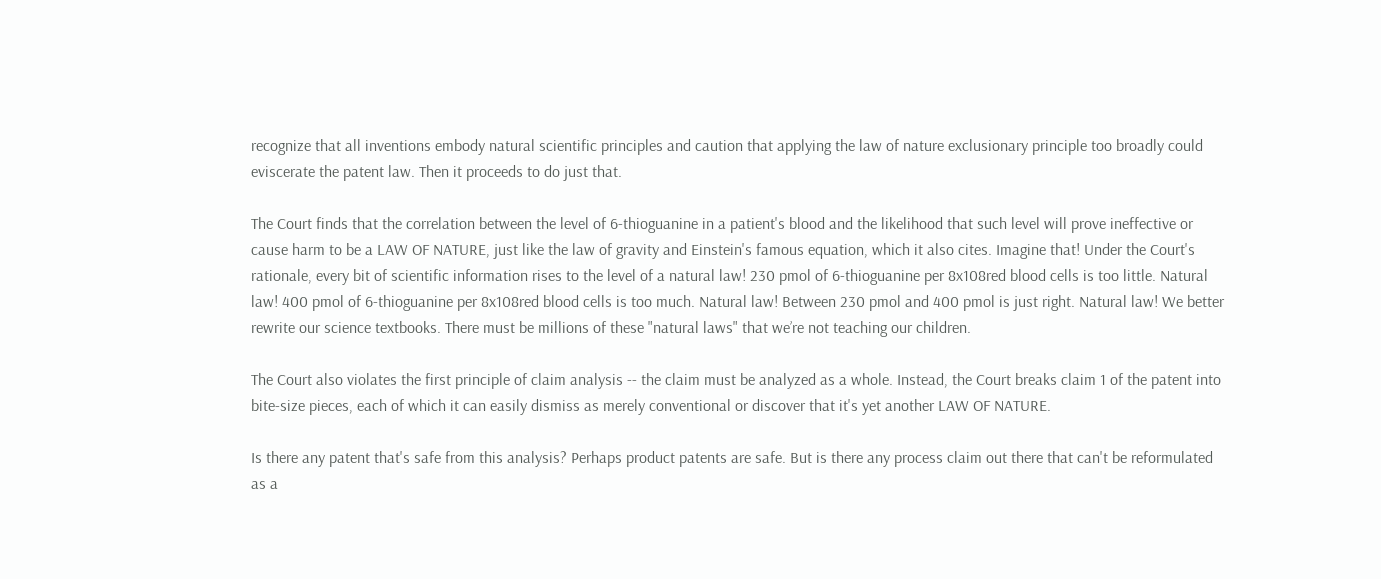recognize that all inventions embody natural scientific principles and caution that applying the law of nature exclusionary principle too broadly could eviscerate the patent law. Then it proceeds to do just that.

The Court finds that the correlation between the level of 6-thioguanine in a patient's blood and the likelihood that such level will prove ineffective or cause harm to be a LAW OF NATURE, just like the law of gravity and Einstein's famous equation, which it also cites. Imagine that! Under the Court's rationale, every bit of scientific information rises to the level of a natural law! 230 pmol of 6-thioguanine per 8x108red blood cells is too little. Natural law! 400 pmol of 6-thioguanine per 8x108red blood cells is too much. Natural law! Between 230 pmol and 400 pmol is just right. Natural law! We better rewrite our science textbooks. There must be millions of these "natural laws" that we’re not teaching our children.

The Court also violates the first principle of claim analysis -- the claim must be analyzed as a whole. Instead, the Court breaks claim 1 of the patent into bite-size pieces, each of which it can easily dismiss as merely conventional or discover that it's yet another LAW OF NATURE.

Is there any patent that's safe from this analysis? Perhaps product patents are safe. But is there any process claim out there that can't be reformulated as a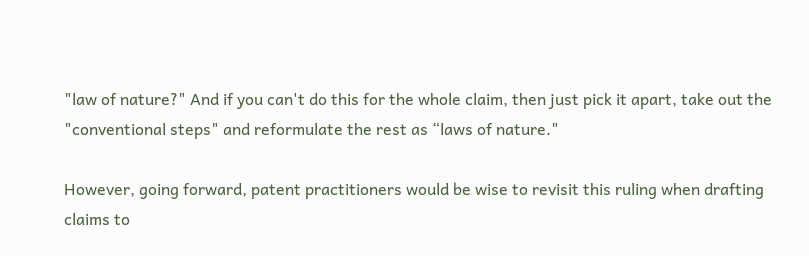"law of nature?" And if you can't do this for the whole claim, then just pick it apart, take out the "conventional steps" and reformulate the rest as “laws of nature."

However, going forward, patent practitioners would be wise to revisit this ruling when drafting claims to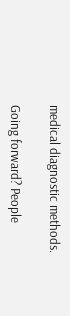medical diagnostic methods.

Going forward? People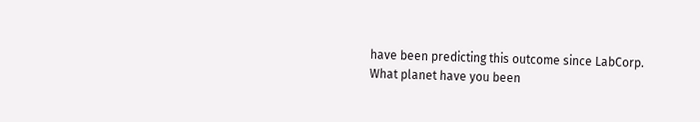have been predicting this outcome since LabCorp. What planet have you been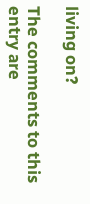living on?

The comments to this entry are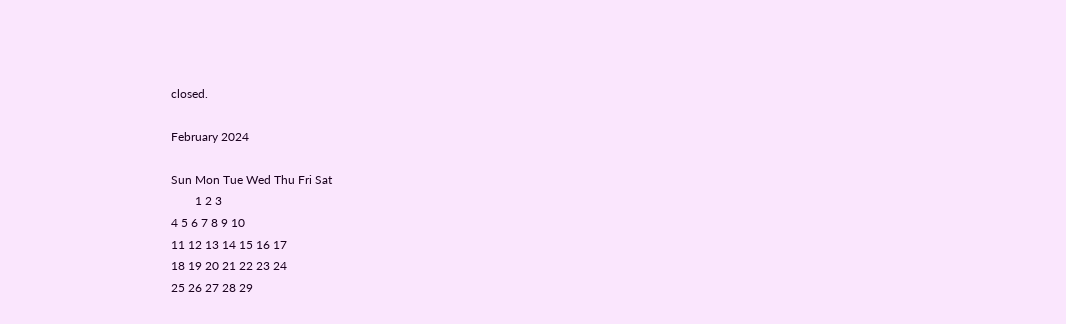closed.

February 2024

Sun Mon Tue Wed Thu Fri Sat
        1 2 3
4 5 6 7 8 9 10
11 12 13 14 15 16 17
18 19 20 21 22 23 24
25 26 27 28 29